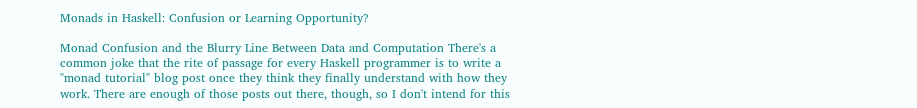Monads in Haskell: Confusion or Learning Opportunity?

Monad Confusion and the Blurry Line Between Data and Computation There's a common joke that the rite of passage for every Haskell programmer is to write a "monad tutorial" blog post once they think they finally understand with how they work. There are enough of those posts out there, though, so I don't intend for this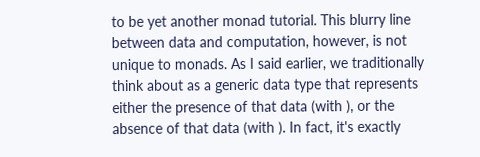to be yet another monad tutorial. This blurry line between data and computation, however, is not unique to monads. As I said earlier, we traditionally think about as a generic data type that represents either the presence of that data (with ), or the absence of that data (with ). In fact, it's exactly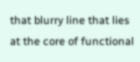that blurry line that lies at the core of functional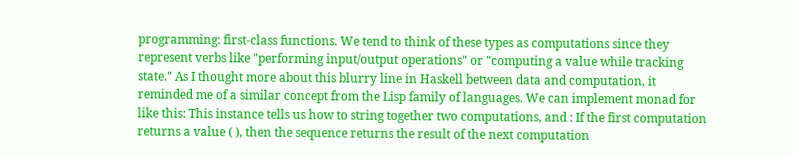programming: first-class functions. We tend to think of these types as computations since they represent verbs like "performing input/output operations" or "computing a value while tracking state." As I thought more about this blurry line in Haskell between data and computation, it reminded me of a similar concept from the Lisp family of languages. We can implement monad for like this: This instance tells us how to string together two computations, and : If the first computation returns a value ( ), then the sequence returns the result of the next computation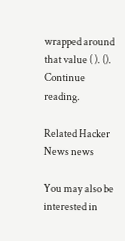wrapped around that value ( ). (). Continue reading.

Related Hacker News news

You may also be interested in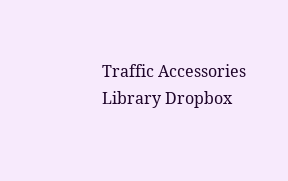Traffic Accessories Library Dropbox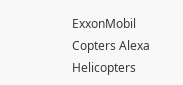ExxonMobil Copters Alexa Helicopters